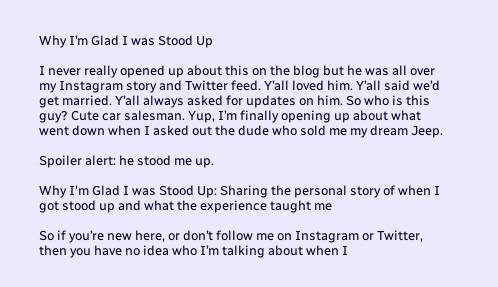Why I’m Glad I was Stood Up

I never really opened up about this on the blog but he was all over my Instagram story and Twitter feed. Y’all loved him. Y’all said we’d get married. Y’all always asked for updates on him. So who is this guy? Cute car salesman. Yup, I’m finally opening up about what went down when I asked out the dude who sold me my dream Jeep.

Spoiler alert: he stood me up.

Why I'm Glad I was Stood Up: Sharing the personal story of when I got stood up and what the experience taught me

So if you’re new here, or don’t follow me on Instagram or Twitter, then you have no idea who I’m talking about when I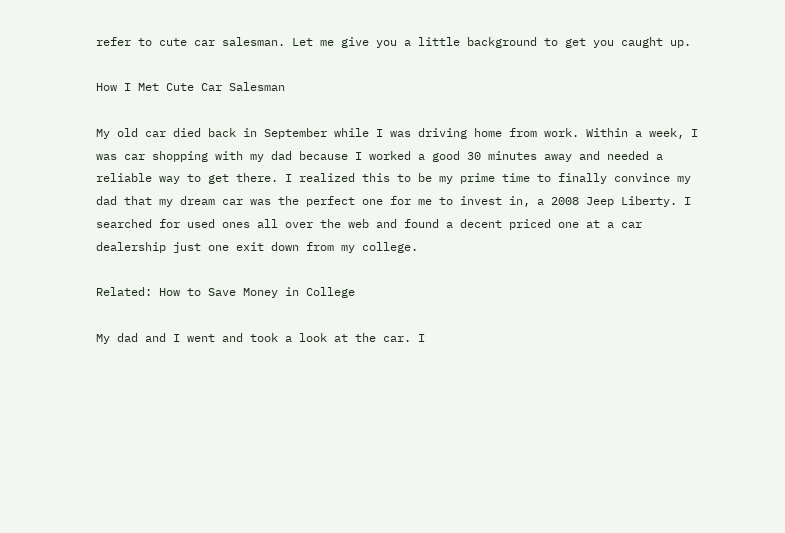refer to cute car salesman. Let me give you a little background to get you caught up.

How I Met Cute Car Salesman

My old car died back in September while I was driving home from work. Within a week, I was car shopping with my dad because I worked a good 30 minutes away and needed a reliable way to get there. I realized this to be my prime time to finally convince my dad that my dream car was the perfect one for me to invest in, a 2008 Jeep Liberty. I searched for used ones all over the web and found a decent priced one at a car dealership just one exit down from my college.

Related: How to Save Money in College

My dad and I went and took a look at the car. I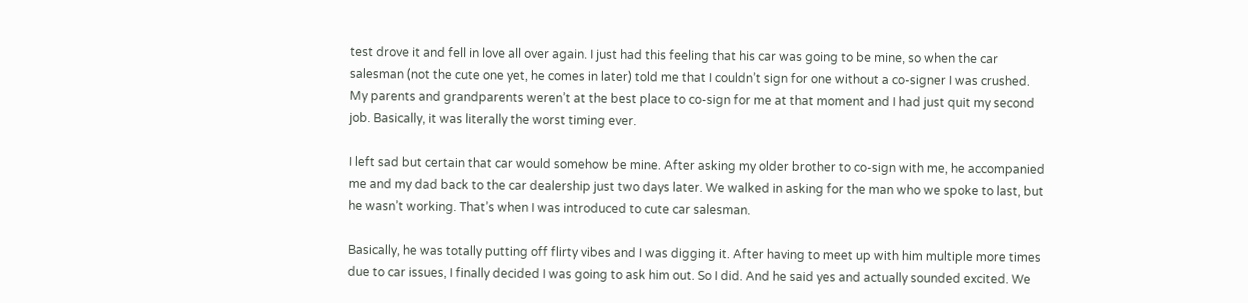test drove it and fell in love all over again. I just had this feeling that his car was going to be mine, so when the car salesman (not the cute one yet, he comes in later) told me that I couldn’t sign for one without a co-signer I was crushed. My parents and grandparents weren’t at the best place to co-sign for me at that moment and I had just quit my second job. Basically, it was literally the worst timing ever.

I left sad but certain that car would somehow be mine. After asking my older brother to co-sign with me, he accompanied me and my dad back to the car dealership just two days later. We walked in asking for the man who we spoke to last, but he wasn’t working. That’s when I was introduced to cute car salesman.

Basically, he was totally putting off flirty vibes and I was digging it. After having to meet up with him multiple more times due to car issues, I finally decided I was going to ask him out. So I did. And he said yes and actually sounded excited. We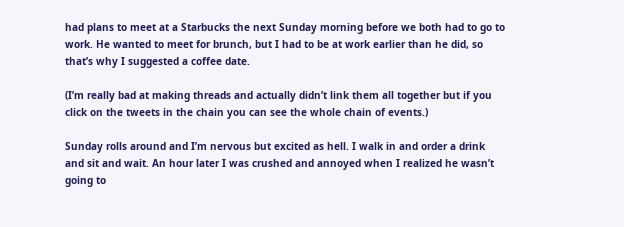had plans to meet at a Starbucks the next Sunday morning before we both had to go to work. He wanted to meet for brunch, but I had to be at work earlier than he did, so that’s why I suggested a coffee date.

(I’m really bad at making threads and actually didn’t link them all together but if you click on the tweets in the chain you can see the whole chain of events.)

Sunday rolls around and I’m nervous but excited as hell. I walk in and order a drink and sit and wait. An hour later I was crushed and annoyed when I realized he wasn’t going to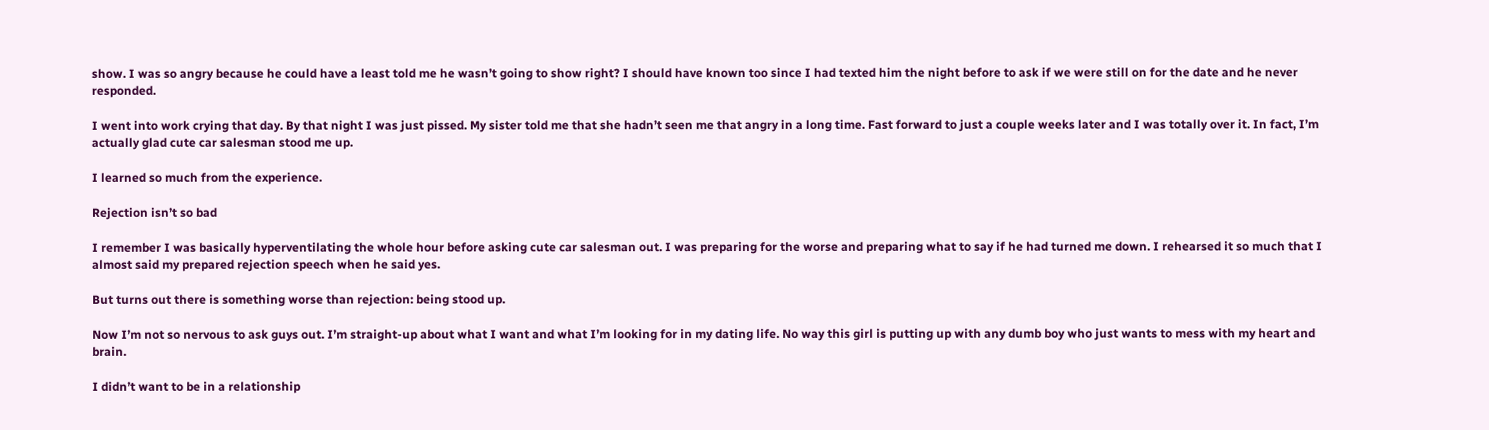show. I was so angry because he could have a least told me he wasn’t going to show right? I should have known too since I had texted him the night before to ask if we were still on for the date and he never responded.

I went into work crying that day. By that night I was just pissed. My sister told me that she hadn’t seen me that angry in a long time. Fast forward to just a couple weeks later and I was totally over it. In fact, I’m actually glad cute car salesman stood me up.

I learned so much from the experience.

Rejection isn’t so bad

I remember I was basically hyperventilating the whole hour before asking cute car salesman out. I was preparing for the worse and preparing what to say if he had turned me down. I rehearsed it so much that I almost said my prepared rejection speech when he said yes.

But turns out there is something worse than rejection: being stood up.

Now I’m not so nervous to ask guys out. I’m straight-up about what I want and what I’m looking for in my dating life. No way this girl is putting up with any dumb boy who just wants to mess with my heart and brain.

I didn’t want to be in a relationship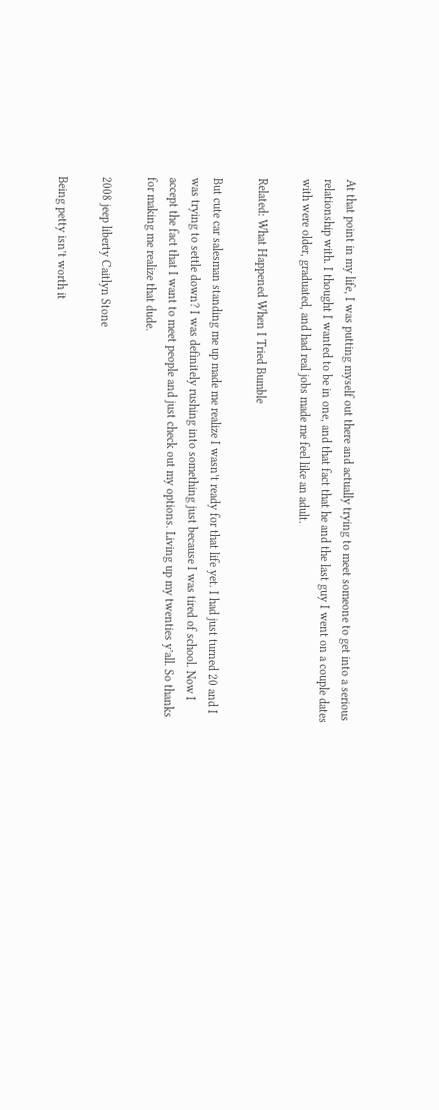At that point in my life, I was putting myself out there and actually trying to meet someone to get into a serious relationship with. I thought I wanted to be in one, and that fact that he and the last guy I went on a couple dates with were older, graduated, and had real jobs made me feel like an adult.

Related: What Happened When I Tried Bumble

But cute car salesman standing me up made me realize I wasn’t ready for that life yet. I had just turned 20 and I was trying to settle down? I was definitely rushing into something just because I was tired of school. Now I accept the fact that I want to meet people and just check out my options. Living up my twenties y’all. So thanks for making me realize that dude.

2008 jeep liberty Caitlyn Stone

Being petty isn’t worth it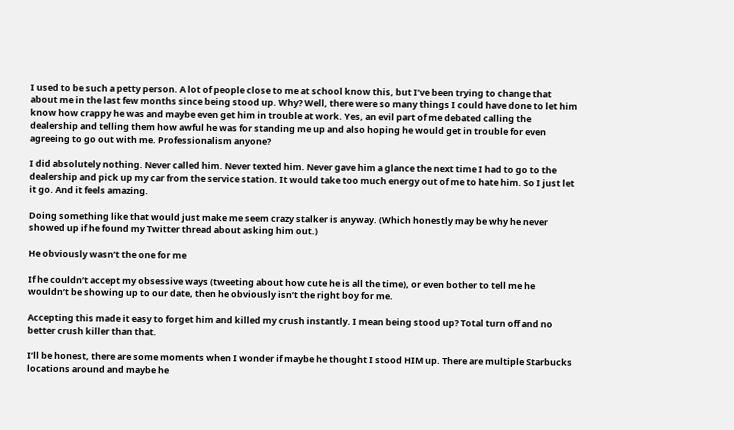I used to be such a petty person. A lot of people close to me at school know this, but I’ve been trying to change that about me in the last few months since being stood up. Why? Well, there were so many things I could have done to let him know how crappy he was and maybe even get him in trouble at work. Yes, an evil part of me debated calling the dealership and telling them how awful he was for standing me up and also hoping he would get in trouble for even agreeing to go out with me. Professionalism anyone?

I did absolutely nothing. Never called him. Never texted him. Never gave him a glance the next time I had to go to the dealership and pick up my car from the service station. It would take too much energy out of me to hate him. So I just let it go. And it feels amazing.

Doing something like that would just make me seem crazy stalker is anyway. (Which honestly may be why he never showed up if he found my Twitter thread about asking him out.)

He obviously wasn’t the one for me

If he couldn’t accept my obsessive ways (tweeting about how cute he is all the time), or even bother to tell me he wouldn’t be showing up to our date, then he obviously isn’t the right boy for me.

Accepting this made it easy to forget him and killed my crush instantly. I mean being stood up? Total turn off and no better crush killer than that.

I’ll be honest, there are some moments when I wonder if maybe he thought I stood HIM up. There are multiple Starbucks locations around and maybe he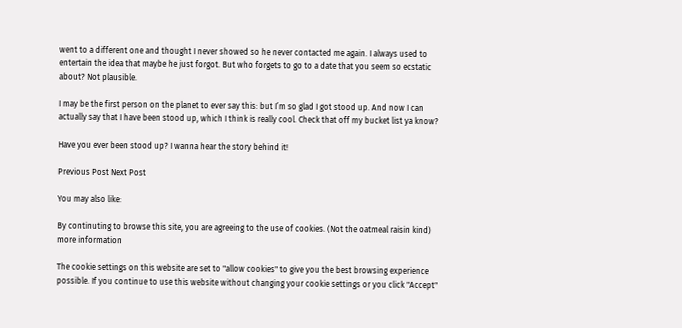went to a different one and thought I never showed so he never contacted me again. I always used to entertain the idea that maybe he just forgot. But who forgets to go to a date that you seem so ecstatic about? Not plausible.

I may be the first person on the planet to ever say this: but I’m so glad I got stood up. And now I can actually say that I have been stood up, which I think is really cool. Check that off my bucket list ya know?

Have you ever been stood up? I wanna hear the story behind it!

Previous Post Next Post

You may also like:

By continuting to browse this site, you are agreeing to the use of cookies. (Not the oatmeal raisin kind) more information

The cookie settings on this website are set to "allow cookies" to give you the best browsing experience possible. If you continue to use this website without changing your cookie settings or you click "Accept"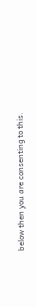below then you are consenting to this.